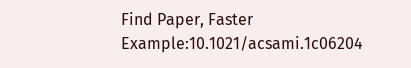Find Paper, Faster
Example:10.1021/acsami.1c06204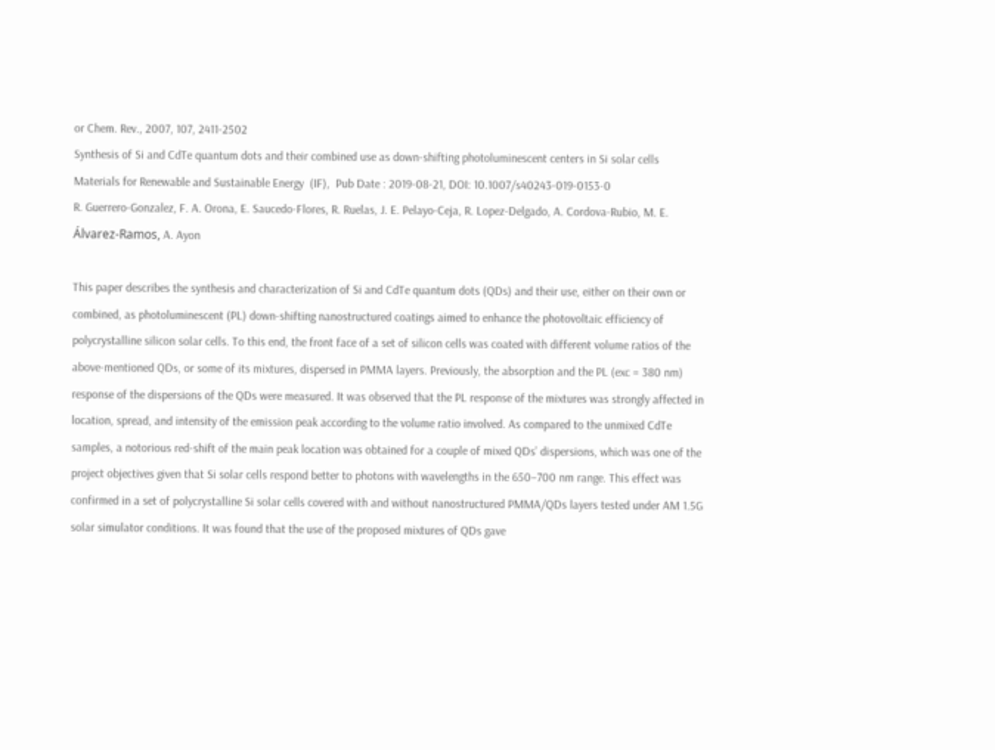or Chem. Rev., 2007, 107, 2411-2502
Synthesis of Si and CdTe quantum dots and their combined use as down-shifting photoluminescent centers in Si solar cells
Materials for Renewable and Sustainable Energy  (IF),  Pub Date : 2019-08-21, DOI: 10.1007/s40243-019-0153-0
R. Guerrero-Gonzalez, F. A. Orona, E. Saucedo-Flores, R. Ruelas, J. E. Pelayo-Ceja, R. Lopez-Delgado, A. Cordova-Rubio, M. E. Álvarez-Ramos, A. Ayon

This paper describes the synthesis and characterization of Si and CdTe quantum dots (QDs) and their use, either on their own or combined, as photoluminescent (PL) down-shifting nanostructured coatings aimed to enhance the photovoltaic efficiency of polycrystalline silicon solar cells. To this end, the front face of a set of silicon cells was coated with different volume ratios of the above-mentioned QDs, or some of its mixtures, dispersed in PMMA layers. Previously, the absorption and the PL (exc = 380 nm) response of the dispersions of the QDs were measured. It was observed that the PL response of the mixtures was strongly affected in location, spread, and intensity of the emission peak according to the volume ratio involved. As compared to the unmixed CdTe samples, a notorious red-shift of the main peak location was obtained for a couple of mixed QDs’ dispersions, which was one of the project objectives given that Si solar cells respond better to photons with wavelengths in the 650–700 nm range. This effect was confirmed in a set of polycrystalline Si solar cells covered with and without nanostructured PMMA/QDs layers tested under AM 1.5G solar simulator conditions. It was found that the use of the proposed mixtures of QDs gave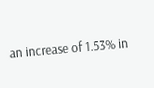an increase of 1.53% in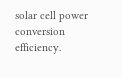solar cell power conversion efficiency.